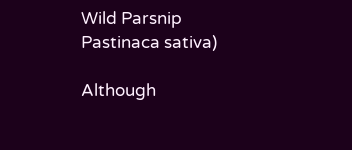Wild Parsnip
Pastinaca sativa)

Although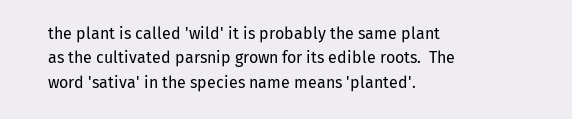the plant is called 'wild' it is probably the same plant as the cultivated parsnip grown for its edible roots.  The word 'sativa' in the species name means 'planted'.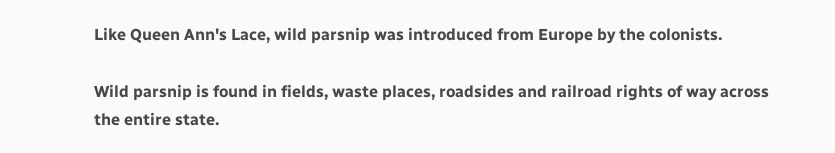Like Queen Ann's Lace, wild parsnip was introduced from Europe by the colonists.

Wild parsnip is found in fields, waste places, roadsides and railroad rights of way across the entire state.